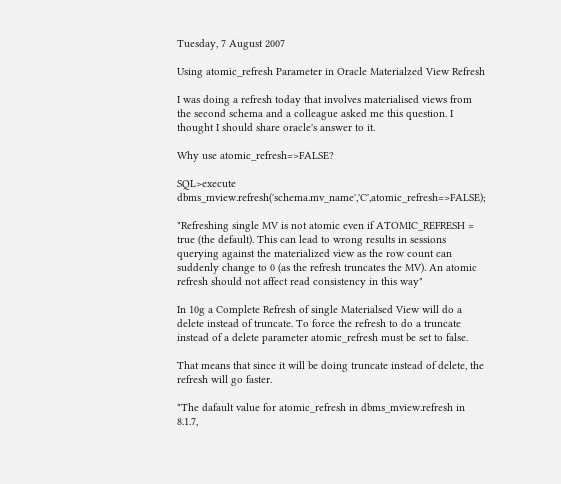Tuesday, 7 August 2007

Using atomic_refresh Parameter in Oracle Materialzed View Refresh

I was doing a refresh today that involves materialised views from the second schema and a colleague asked me this question. I thought I should share oracle's answer to it.

Why use atomic_refresh=>FALSE?

SQL>execute dbms_mview.refresh('schema.mv_name','C',atomic_refresh=>FALSE);

"Refreshing single MV is not atomic even if ATOMIC_REFRESH = true (the default). This can lead to wrong results in sessions querying against the materialized view as the row count can suddenly change to 0 (as the refresh truncates the MV). An atomic refresh should not affect read consistency in this way"

In 10g a Complete Refresh of single Materialsed View will do a delete instead of truncate. To force the refresh to do a truncate instead of a delete parameter atomic_refresh must be set to false.

That means that since it will be doing truncate instead of delete, the refresh will go faster.

"The dafault value for atomic_refresh in dbms_mview.refresh in 8.1.7,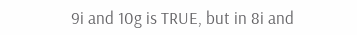9i and 10g is TRUE, but in 8i and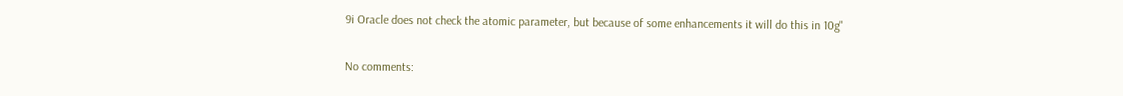9i Oracle does not check the atomic parameter, but because of some enhancements it will do this in 10g"

No comments: